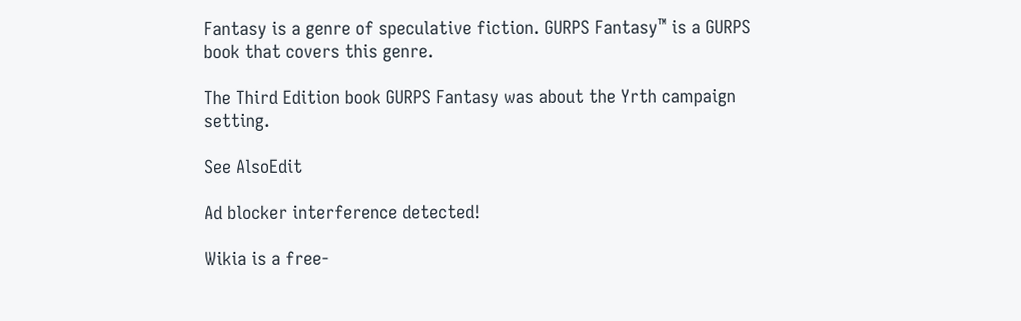Fantasy is a genre of speculative fiction. GURPS Fantasy™ is a GURPS book that covers this genre.

The Third Edition book GURPS Fantasy was about the Yrth campaign setting.

See AlsoEdit

Ad blocker interference detected!

Wikia is a free-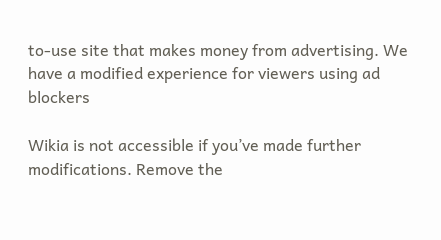to-use site that makes money from advertising. We have a modified experience for viewers using ad blockers

Wikia is not accessible if you’ve made further modifications. Remove the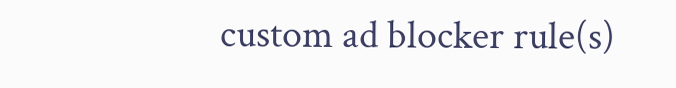custom ad blocker rule(s)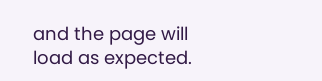and the page will load as expected.